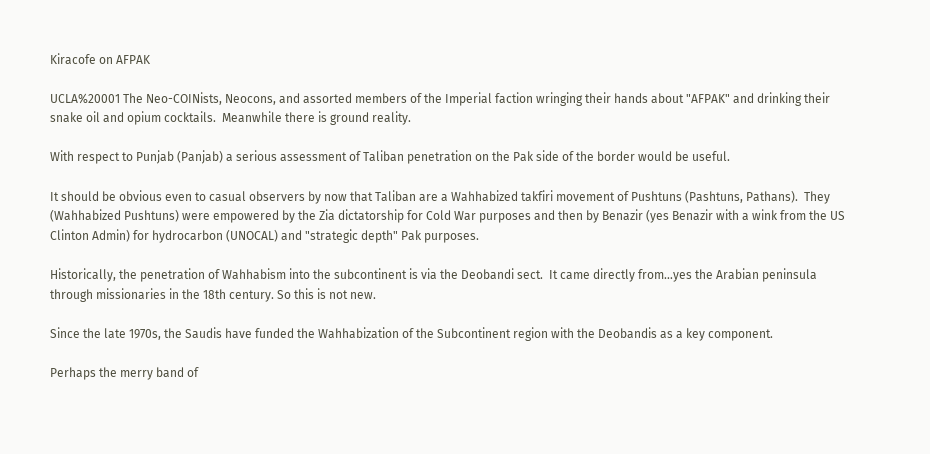Kiracofe on AFPAK

UCLA%20001 The Neo-COINists, Neocons, and assorted members of the Imperial faction wringing their hands about "AFPAK" and drinking their snake oil and opium cocktails.  Meanwhile there is ground reality.

With respect to Punjab (Panjab) a serious assessment of Taliban penetration on the Pak side of the border would be useful.

It should be obvious even to casual observers by now that Taliban are a Wahhabized takfiri movement of Pushtuns (Pashtuns, Pathans).  They (Wahhabized Pushtuns) were empowered by the Zia dictatorship for Cold War purposes and then by Benazir (yes Benazir with a wink from the US Clinton Admin) for hydrocarbon (UNOCAL) and "strategic depth" Pak purposes.

Historically, the penetration of Wahhabism into the subcontinent is via the Deobandi sect.  It came directly from…yes the Arabian peninsula through missionaries in the 18th century. So this is not new.

Since the late 1970s, the Saudis have funded the Wahhabization of the Subcontinent region with the Deobandis as a key component.

Perhaps the merry band of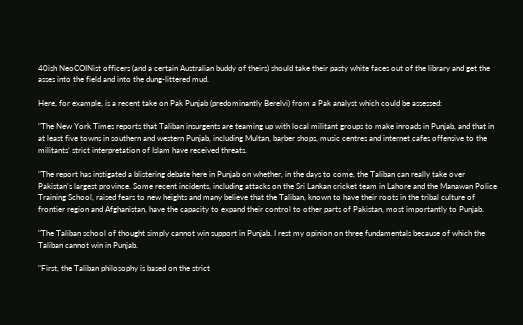40ish NeoCOINist officers (and a certain Australian buddy of theirs) should take their pasty white faces out of the library and get the asses into the field and into the dung-littered mud.

Here, for example, is a recent take on Pak Punjab (predominantly Berelvi) from a Pak analyst which could be assessed:

"The New York Times reports that Taliban insurgents are teaming up with local militant groups to make inroads in Punjab, and that in at least five towns in southern and western Punjab, including Multan, barber shops, music centres and internet cafes offensive to the militants’ strict interpretation of Islam have received threats.

"The report has instigated a blistering debate here in Punjab on whether, in the days to come, the Taliban can really take over Pakistan’s largest province. Some recent incidents, including attacks on the Sri Lankan cricket team in Lahore and the Manawan Police Training School, raised fears to new heights and many believe that the Taliban, known to have their roots in the tribal culture of frontier region and Afghanistan, have the capacity to expand their control to other parts of Pakistan, most importantly to Punjab.

"The Taliban school of thought simply cannot win support in Punjab. I rest my opinion on three fundamentals because of which the Taliban cannot win in Punjab.

"First, the Taliban philosophy is based on the strict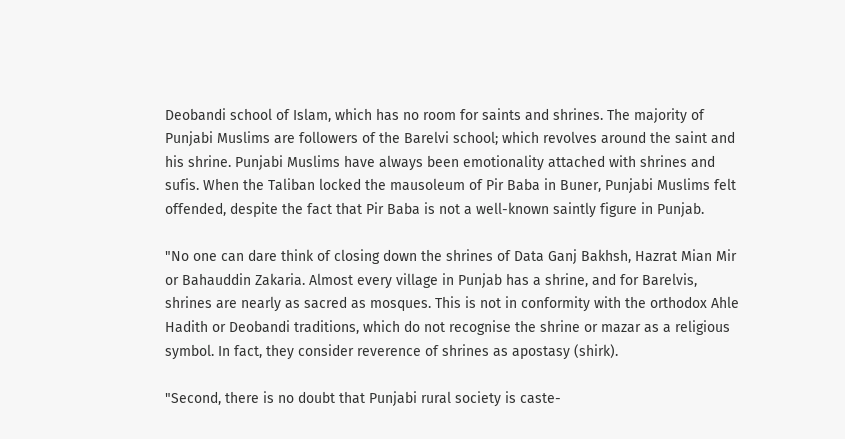Deobandi school of Islam, which has no room for saints and shrines. The majority of Punjabi Muslims are followers of the Barelvi school; which revolves around the saint and his shrine. Punjabi Muslims have always been emotionality attached with shrines and sufis. When the Taliban locked the mausoleum of Pir Baba in Buner, Punjabi Muslims felt offended, despite the fact that Pir Baba is not a well-known saintly figure in Punjab.

"No one can dare think of closing down the shrines of Data Ganj Bakhsh, Hazrat Mian Mir or Bahauddin Zakaria. Almost every village in Punjab has a shrine, and for Barelvis, shrines are nearly as sacred as mosques. This is not in conformity with the orthodox Ahle Hadith or Deobandi traditions, which do not recognise the shrine or mazar as a religious symbol. In fact, they consider reverence of shrines as apostasy (shirk).

"Second, there is no doubt that Punjabi rural society is caste-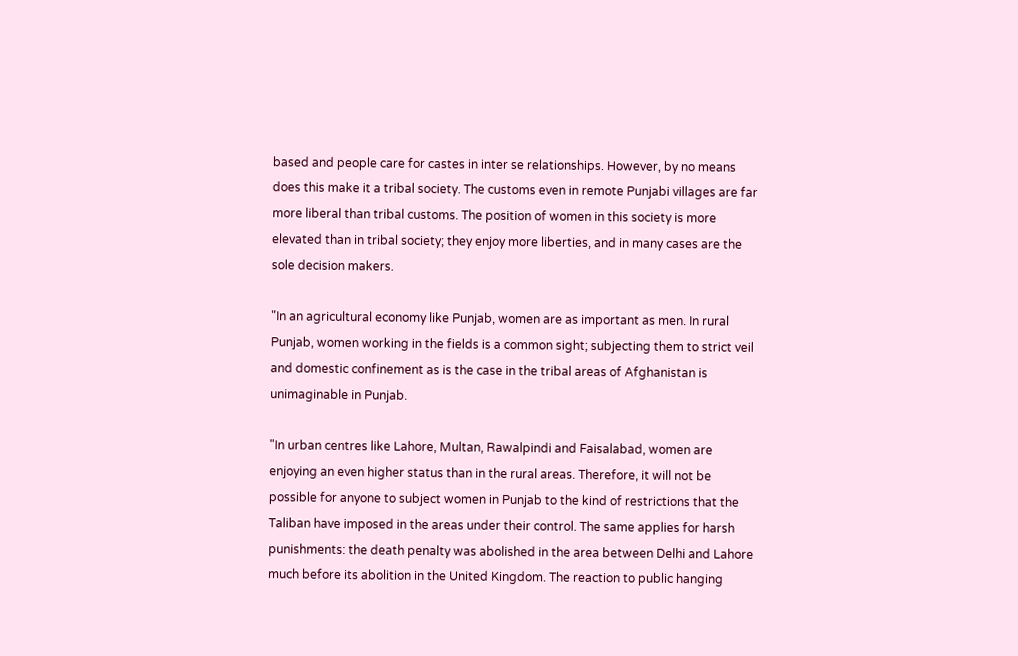based and people care for castes in inter se relationships. However, by no means does this make it a tribal society. The customs even in remote Punjabi villages are far more liberal than tribal customs. The position of women in this society is more elevated than in tribal society; they enjoy more liberties, and in many cases are the sole decision makers.

"In an agricultural economy like Punjab, women are as important as men. In rural Punjab, women working in the fields is a common sight; subjecting them to strict veil and domestic confinement as is the case in the tribal areas of Afghanistan is unimaginable in Punjab.

"In urban centres like Lahore, Multan, Rawalpindi and Faisalabad, women are enjoying an even higher status than in the rural areas. Therefore, it will not be possible for anyone to subject women in Punjab to the kind of restrictions that the Taliban have imposed in the areas under their control. The same applies for harsh punishments: the death penalty was abolished in the area between Delhi and Lahore much before its abolition in the United Kingdom. The reaction to public hanging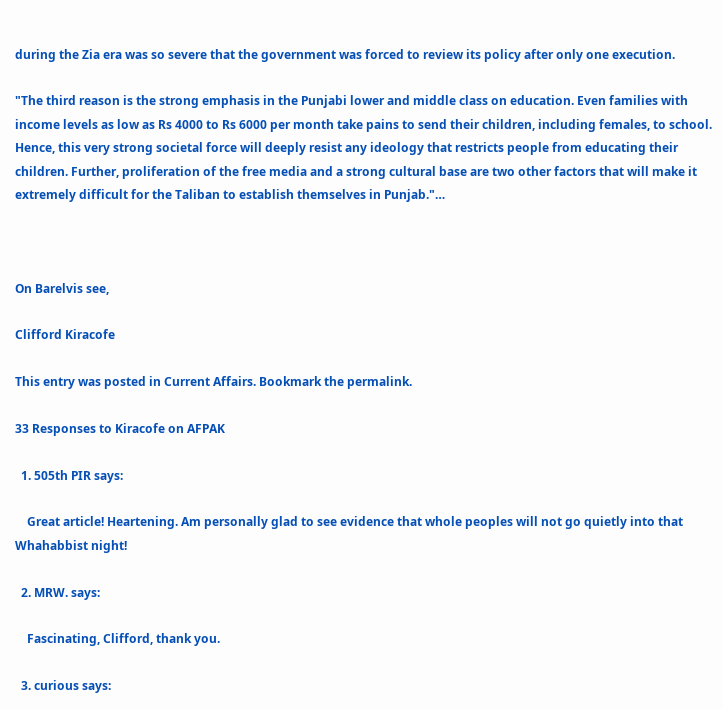during the Zia era was so severe that the government was forced to review its policy after only one execution.

"The third reason is the strong emphasis in the Punjabi lower and middle class on education. Even families with income levels as low as Rs 4000 to Rs 6000 per month take pains to send their children, including females, to school. Hence, this very strong societal force will deeply resist any ideology that restricts people from educating their children. Further, proliferation of the free media and a strong cultural base are two other factors that will make it extremely difficult for the Taliban to establish themselves in Punjab."…



On Barelvis see,

Clifford Kiracofe

This entry was posted in Current Affairs. Bookmark the permalink.

33 Responses to Kiracofe on AFPAK

  1. 505th PIR says:

    Great article! Heartening. Am personally glad to see evidence that whole peoples will not go quietly into that Whahabbist night!

  2. MRW. says:

    Fascinating, Clifford, thank you.

  3. curious says: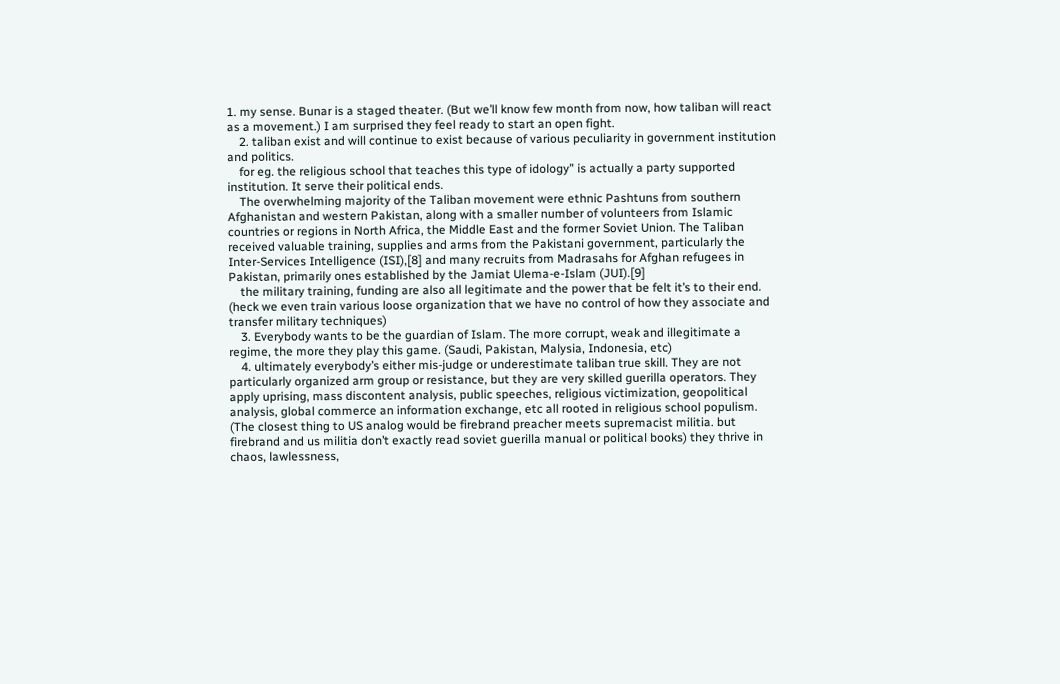1. my sense. Bunar is a staged theater. (But we’ll know few month from now, how taliban will react as a movement.) I am surprised they feel ready to start an open fight.
    2. taliban exist and will continue to exist because of various peculiarity in government institution and politics.
    for eg. the religious school that teaches this type of idology” is actually a party supported institution. It serve their political ends.
    The overwhelming majority of the Taliban movement were ethnic Pashtuns from southern Afghanistan and western Pakistan, along with a smaller number of volunteers from Islamic countries or regions in North Africa, the Middle East and the former Soviet Union. The Taliban received valuable training, supplies and arms from the Pakistani government, particularly the Inter-Services Intelligence (ISI),[8] and many recruits from Madrasahs for Afghan refugees in Pakistan, primarily ones established by the Jamiat Ulema-e-Islam (JUI).[9]
    the military training, funding are also all legitimate and the power that be felt it’s to their end. (heck we even train various loose organization that we have no control of how they associate and transfer military techniques)
    3. Everybody wants to be the guardian of Islam. The more corrupt, weak and illegitimate a regime, the more they play this game. (Saudi, Pakistan, Malysia, Indonesia, etc)
    4. ultimately everybody’s either mis-judge or underestimate taliban true skill. They are not particularly organized arm group or resistance, but they are very skilled guerilla operators. They apply uprising, mass discontent analysis, public speeches, religious victimization, geopolitical analysis, global commerce an information exchange, etc all rooted in religious school populism. (The closest thing to US analog would be firebrand preacher meets supremacist militia. but firebrand and us militia don’t exactly read soviet guerilla manual or political books) they thrive in chaos, lawlessness,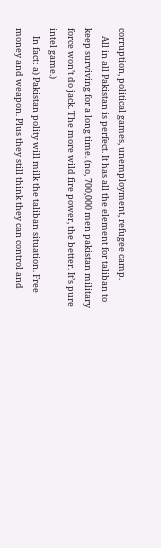corruption, political games, unemployment, refugee camp.
    All in all Pakistan is perfect. It has all the element for taliban to keep surviving for a long time. (no, 700,000 men pakistan military force won’t do jack. The more wild fire power, the better. It’s pure intel game.)
    In fact: a) Pakistan polity will milk the taliban situation. Free money and weapon. Plus they still think they can control and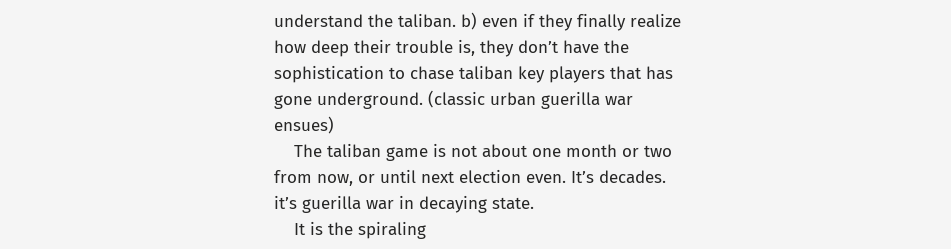understand the taliban. b) even if they finally realize how deep their trouble is, they don’t have the sophistication to chase taliban key players that has gone underground. (classic urban guerilla war ensues)
    The taliban game is not about one month or two from now, or until next election even. It’s decades. it’s guerilla war in decaying state.
    It is the spiraling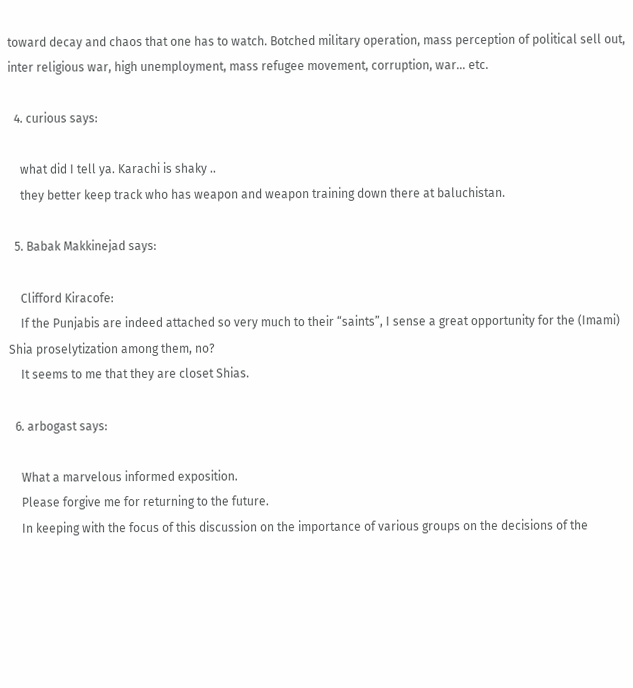toward decay and chaos that one has to watch. Botched military operation, mass perception of political sell out, inter religious war, high unemployment, mass refugee movement, corruption, war… etc.

  4. curious says:

    what did I tell ya. Karachi is shaky ..
    they better keep track who has weapon and weapon training down there at baluchistan.

  5. Babak Makkinejad says:

    Clifford Kiracofe:
    If the Punjabis are indeed attached so very much to their “saints”, I sense a great opportunity for the (Imami) Shia proselytization among them, no?
    It seems to me that they are closet Shias.

  6. arbogast says:

    What a marvelous informed exposition.
    Please forgive me for returning to the future.
    In keeping with the focus of this discussion on the importance of various groups on the decisions of the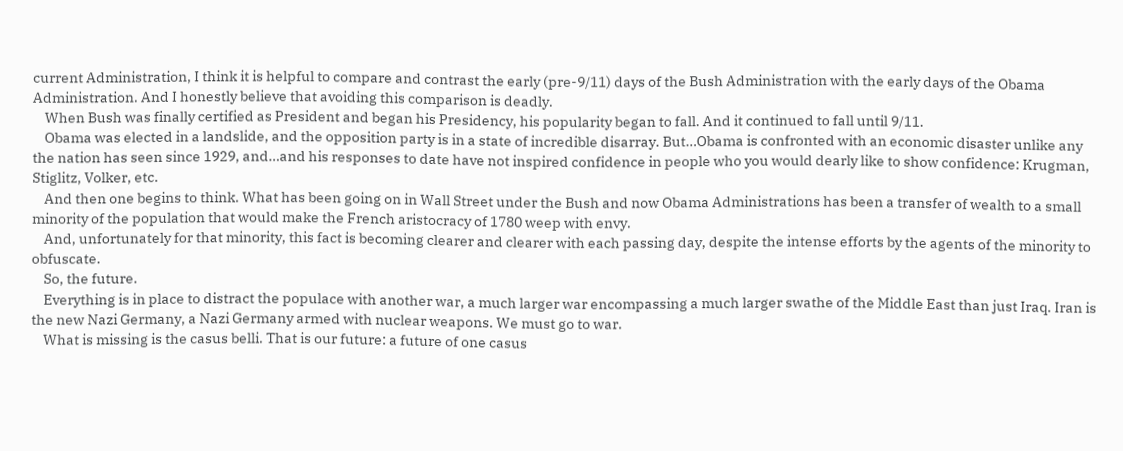current Administration, I think it is helpful to compare and contrast the early (pre-9/11) days of the Bush Administration with the early days of the Obama Administration. And I honestly believe that avoiding this comparison is deadly.
    When Bush was finally certified as President and began his Presidency, his popularity began to fall. And it continued to fall until 9/11.
    Obama was elected in a landslide, and the opposition party is in a state of incredible disarray. But…Obama is confronted with an economic disaster unlike any the nation has seen since 1929, and…and his responses to date have not inspired confidence in people who you would dearly like to show confidence: Krugman, Stiglitz, Volker, etc.
    And then one begins to think. What has been going on in Wall Street under the Bush and now Obama Administrations has been a transfer of wealth to a small minority of the population that would make the French aristocracy of 1780 weep with envy.
    And, unfortunately for that minority, this fact is becoming clearer and clearer with each passing day, despite the intense efforts by the agents of the minority to obfuscate.
    So, the future.
    Everything is in place to distract the populace with another war, a much larger war encompassing a much larger swathe of the Middle East than just Iraq. Iran is the new Nazi Germany, a Nazi Germany armed with nuclear weapons. We must go to war.
    What is missing is the casus belli. That is our future: a future of one casus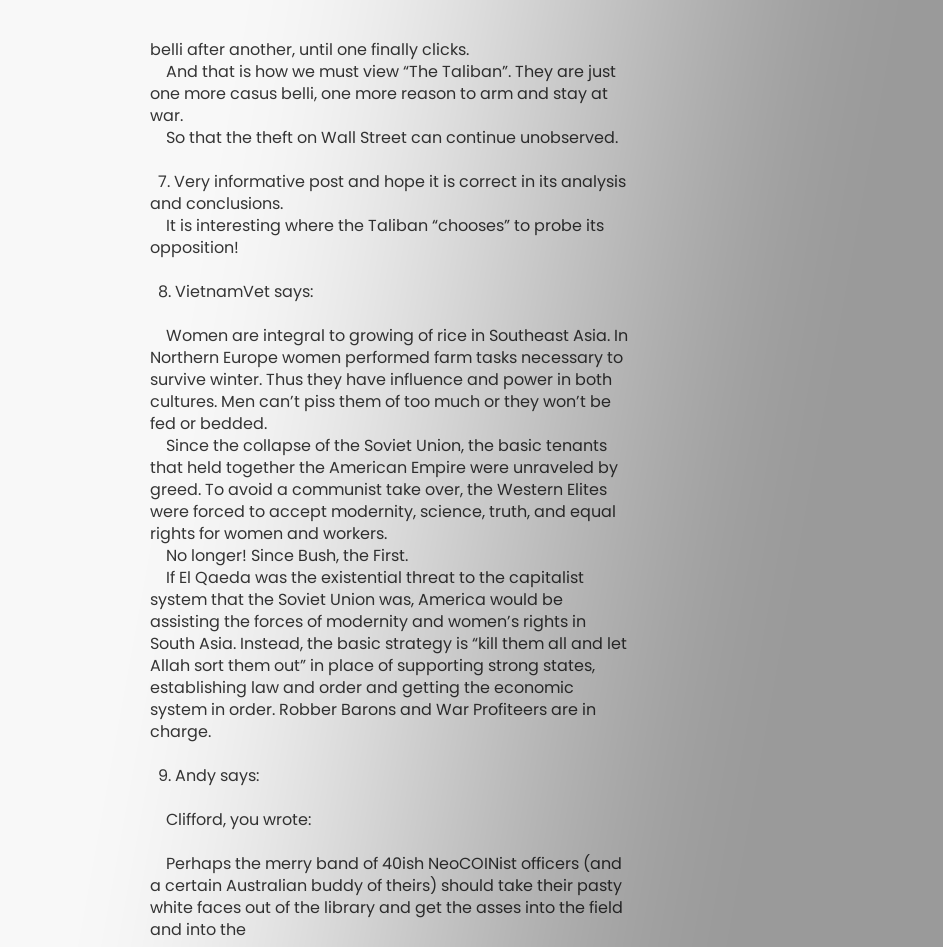belli after another, until one finally clicks.
    And that is how we must view “The Taliban”. They are just one more casus belli, one more reason to arm and stay at war.
    So that the theft on Wall Street can continue unobserved.

  7. Very informative post and hope it is correct in its analysis and conclusions.
    It is interesting where the Taliban “chooses” to probe its opposition!

  8. VietnamVet says:

    Women are integral to growing of rice in Southeast Asia. In Northern Europe women performed farm tasks necessary to survive winter. Thus they have influence and power in both cultures. Men can’t piss them of too much or they won’t be fed or bedded.
    Since the collapse of the Soviet Union, the basic tenants that held together the American Empire were unraveled by greed. To avoid a communist take over, the Western Elites were forced to accept modernity, science, truth, and equal rights for women and workers.
    No longer! Since Bush, the First.
    If El Qaeda was the existential threat to the capitalist system that the Soviet Union was, America would be assisting the forces of modernity and women’s rights in South Asia. Instead, the basic strategy is “kill them all and let Allah sort them out” in place of supporting strong states, establishing law and order and getting the economic system in order. Robber Barons and War Profiteers are in charge.

  9. Andy says:

    Clifford, you wrote:

    Perhaps the merry band of 40ish NeoCOINist officers (and a certain Australian buddy of theirs) should take their pasty white faces out of the library and get the asses into the field and into the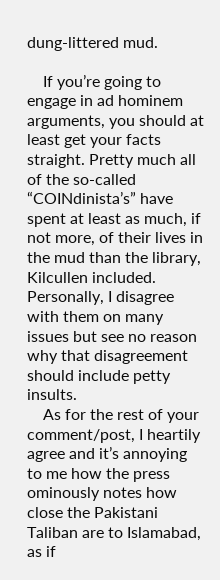dung-littered mud.

    If you’re going to engage in ad hominem arguments, you should at least get your facts straight. Pretty much all of the so-called “COINdinista’s” have spent at least as much, if not more, of their lives in the mud than the library, Kilcullen included. Personally, I disagree with them on many issues but see no reason why that disagreement should include petty insults.
    As for the rest of your comment/post, I heartily agree and it’s annoying to me how the press ominously notes how close the Pakistani Taliban are to Islamabad, as if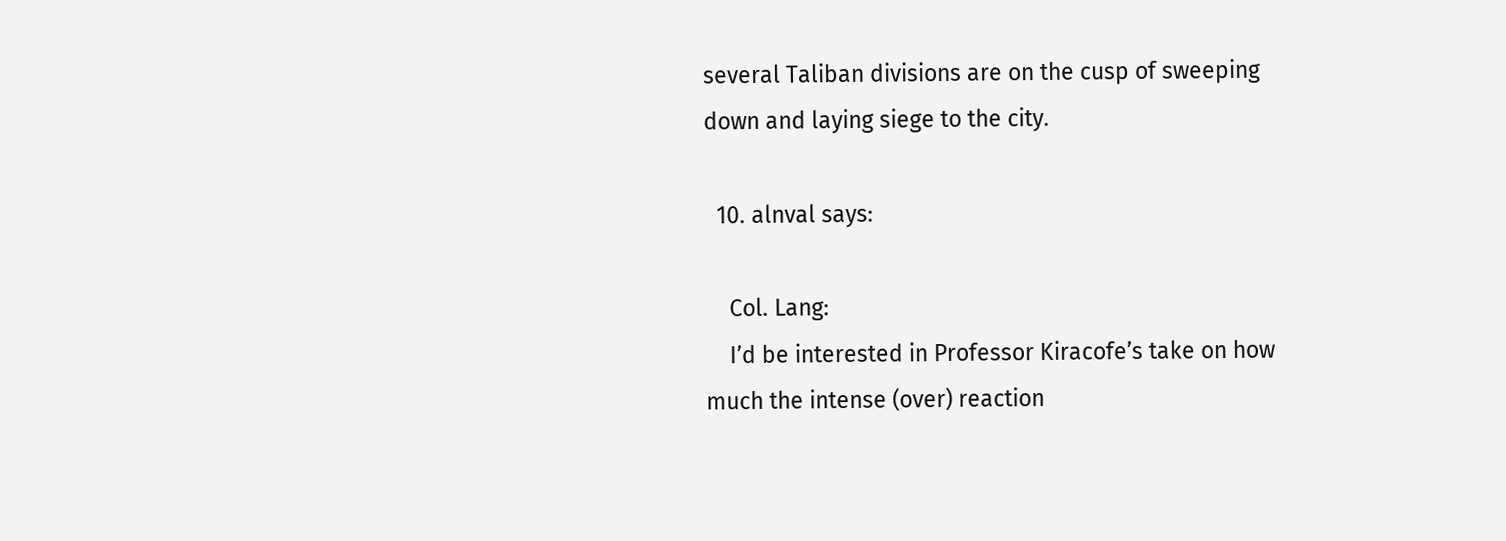several Taliban divisions are on the cusp of sweeping down and laying siege to the city.

  10. alnval says:

    Col. Lang:
    I’d be interested in Professor Kiracofe’s take on how much the intense (over) reaction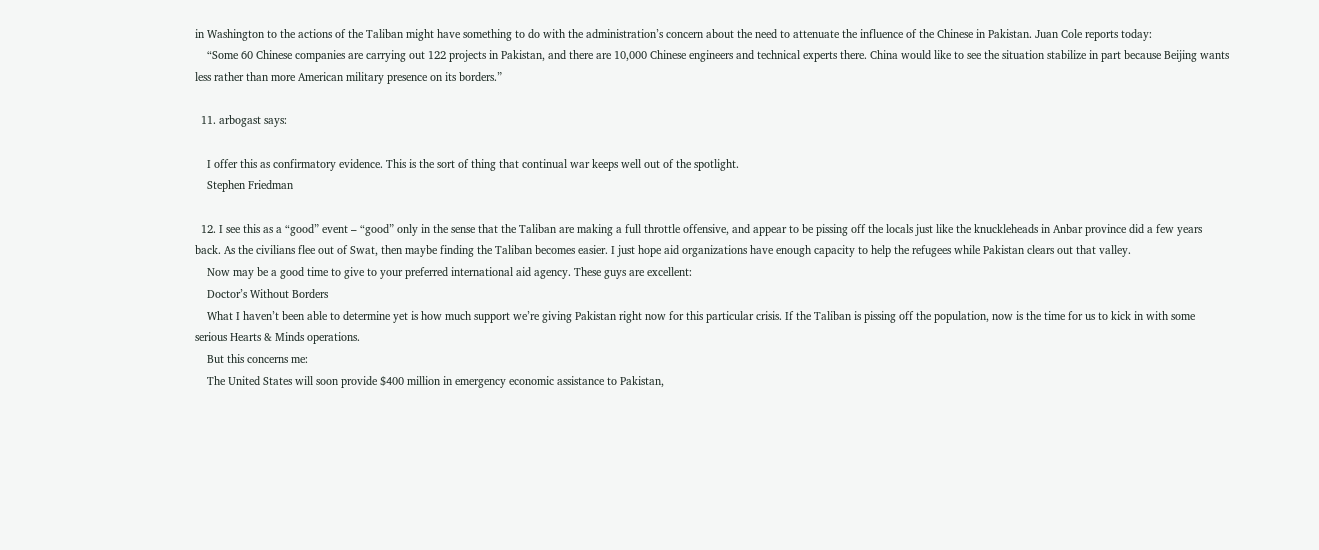in Washington to the actions of the Taliban might have something to do with the administration’s concern about the need to attenuate the influence of the Chinese in Pakistan. Juan Cole reports today:
    “Some 60 Chinese companies are carrying out 122 projects in Pakistan, and there are 10,000 Chinese engineers and technical experts there. China would like to see the situation stabilize in part because Beijing wants less rather than more American military presence on its borders.”

  11. arbogast says:

    I offer this as confirmatory evidence. This is the sort of thing that continual war keeps well out of the spotlight.
    Stephen Friedman

  12. I see this as a “good” event – “good” only in the sense that the Taliban are making a full throttle offensive, and appear to be pissing off the locals just like the knuckleheads in Anbar province did a few years back. As the civilians flee out of Swat, then maybe finding the Taliban becomes easier. I just hope aid organizations have enough capacity to help the refugees while Pakistan clears out that valley.
    Now may be a good time to give to your preferred international aid agency. These guys are excellent:
    Doctor’s Without Borders
    What I haven’t been able to determine yet is how much support we’re giving Pakistan right now for this particular crisis. If the Taliban is pissing off the population, now is the time for us to kick in with some serious Hearts & Minds operations.
    But this concerns me:
    The United States will soon provide $400 million in emergency economic assistance to Pakistan,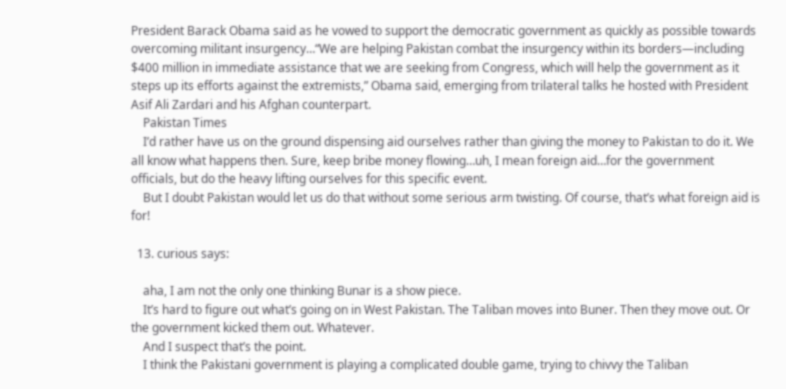President Barack Obama said as he vowed to support the democratic government as quickly as possible towards overcoming militant insurgency…“We are helping Pakistan combat the insurgency within its borders—including $400 million in immediate assistance that we are seeking from Congress, which will help the government as it steps up its efforts against the extremists,” Obama said, emerging from trilateral talks he hosted with President Asif Ali Zardari and his Afghan counterpart.
    Pakistan Times
    I’d rather have us on the ground dispensing aid ourselves rather than giving the money to Pakistan to do it. We all know what happens then. Sure, keep bribe money flowing…uh, I mean foreign aid…for the government officials, but do the heavy lifting ourselves for this specific event.
    But I doubt Pakistan would let us do that without some serious arm twisting. Of course, that’s what foreign aid is for!

  13. curious says:

    aha, I am not the only one thinking Bunar is a show piece.
    It’s hard to figure out what’s going on in West Pakistan. The Taliban moves into Buner. Then they move out. Or the government kicked them out. Whatever.
    And I suspect that’s the point.
    I think the Pakistani government is playing a complicated double game, trying to chivvy the Taliban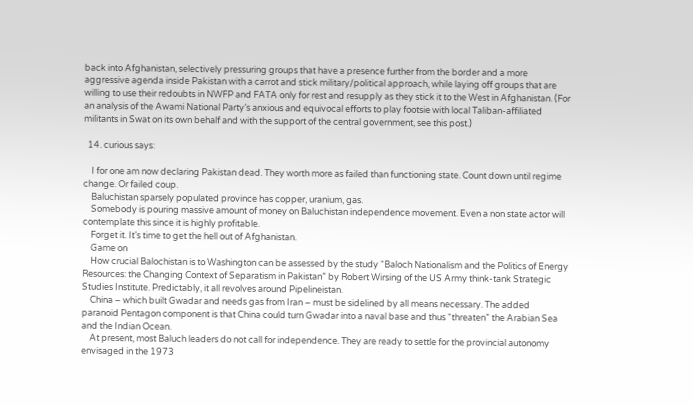back into Afghanistan, selectively pressuring groups that have a presence further from the border and a more aggressive agenda inside Pakistan with a carrot and stick military/political approach, while laying off groups that are willing to use their redoubts in NWFP and FATA only for rest and resupply as they stick it to the West in Afghanistan. (For an analysis of the Awami National Party’s anxious and equivocal efforts to play footsie with local Taliban-affiliated militants in Swat on its own behalf and with the support of the central government, see this post.)

  14. curious says:

    I for one am now declaring Pakistan dead. They worth more as failed than functioning state. Count down until regime change. Or failed coup.
    Baluchistan sparsely populated province has copper, uranium, gas.
    Somebody is pouring massive amount of money on Baluchistan independence movement. Even a non state actor will contemplate this since it is highly profitable.
    Forget it. It’s time to get the hell out of Afghanistan.
    Game on
    How crucial Balochistan is to Washington can be assessed by the study “Baloch Nationalism and the Politics of Energy Resources: the Changing Context of Separatism in Pakistan” by Robert Wirsing of the US Army think-tank Strategic Studies Institute. Predictably, it all revolves around Pipelineistan.
    China – which built Gwadar and needs gas from Iran – must be sidelined by all means necessary. The added paranoid Pentagon component is that China could turn Gwadar into a naval base and thus “threaten” the Arabian Sea and the Indian Ocean.
    At present, most Baluch leaders do not call for independence. They are ready to settle for the provincial autonomy envisaged in the 1973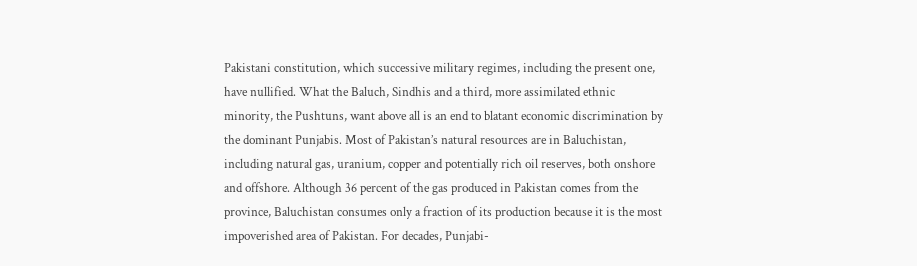Pakistani constitution, which successive military regimes, including the present one, have nullified. What the Baluch, Sindhis and a third, more assimilated ethnic minority, the Pushtuns, want above all is an end to blatant economic discrimination by the dominant Punjabis. Most of Pakistan’s natural resources are in Baluchistan, including natural gas, uranium, copper and potentially rich oil reserves, both onshore and offshore. Although 36 percent of the gas produced in Pakistan comes from the province, Baluchistan consumes only a fraction of its production because it is the most impoverished area of Pakistan. For decades, Punjabi-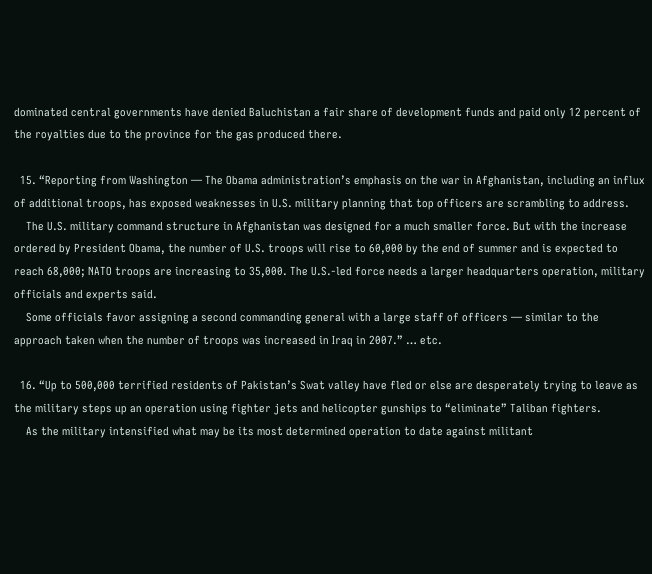dominated central governments have denied Baluchistan a fair share of development funds and paid only 12 percent of the royalties due to the province for the gas produced there.

  15. “Reporting from Washington — The Obama administration’s emphasis on the war in Afghanistan, including an influx of additional troops, has exposed weaknesses in U.S. military planning that top officers are scrambling to address.
    The U.S. military command structure in Afghanistan was designed for a much smaller force. But with the increase ordered by President Obama, the number of U.S. troops will rise to 60,000 by the end of summer and is expected to reach 68,000; NATO troops are increasing to 35,000. The U.S.-led force needs a larger headquarters operation, military officials and experts said.
    Some officials favor assigning a second commanding general with a large staff of officers — similar to the approach taken when the number of troops was increased in Iraq in 2007.” … etc.

  16. “Up to 500,000 terrified residents of Pakistan’s Swat valley have fled or else are desperately trying to leave as the military steps up an operation using fighter jets and helicopter gunships to “eliminate” Taliban fighters.
    As the military intensified what may be its most determined operation to date against militant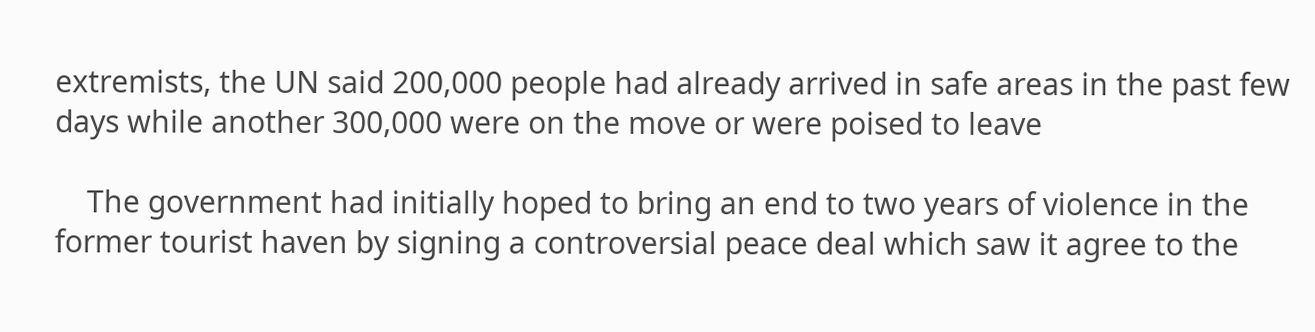extremists, the UN said 200,000 people had already arrived in safe areas in the past few days while another 300,000 were on the move or were poised to leave

    The government had initially hoped to bring an end to two years of violence in the former tourist haven by signing a controversial peace deal which saw it agree to the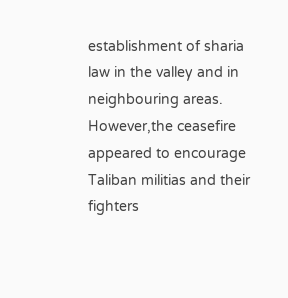establishment of sharia law in the valley and in neighbouring areas. However,the ceasefire appeared to encourage Taliban militias and their fighters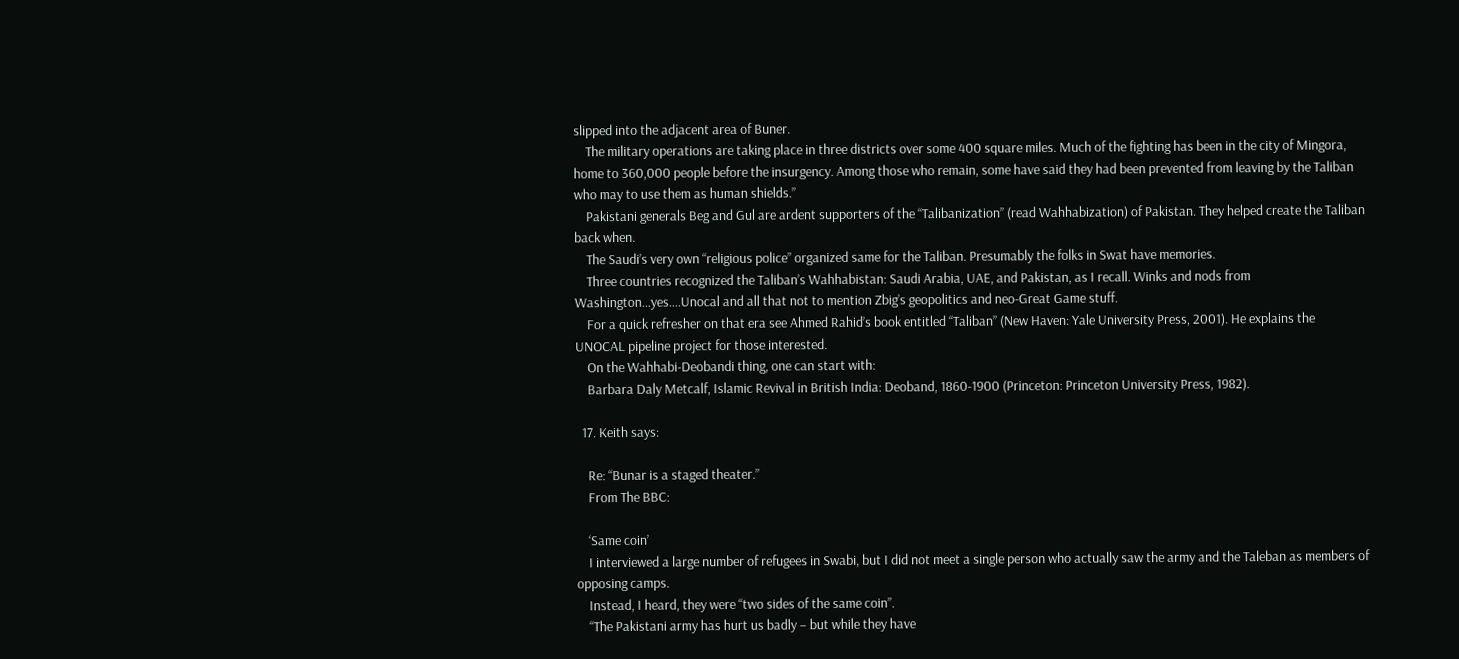slipped into the adjacent area of Buner.
    The military operations are taking place in three districts over some 400 square miles. Much of the fighting has been in the city of Mingora, home to 360,000 people before the insurgency. Among those who remain, some have said they had been prevented from leaving by the Taliban who may to use them as human shields.”
    Pakistani generals Beg and Gul are ardent supporters of the “Talibanization” (read Wahhabization) of Pakistan. They helped create the Taliban back when.
    The Saudi’s very own “religious police” organized same for the Taliban. Presumably the folks in Swat have memories.
    Three countries recognized the Taliban’s Wahhabistan: Saudi Arabia, UAE, and Pakistan, as I recall. Winks and nods from Washington…yes….Unocal and all that not to mention Zbig’s geopolitics and neo-Great Game stuff.
    For a quick refresher on that era see Ahmed Rahid’s book entitled “Taliban” (New Haven: Yale University Press, 2001). He explains the UNOCAL pipeline project for those interested.
    On the Wahhabi-Deobandi thing, one can start with:
    Barbara Daly Metcalf, Islamic Revival in British India: Deoband, 1860-1900 (Princeton: Princeton University Press, 1982).

  17. Keith says:

    Re: “Bunar is a staged theater.”
    From The BBC:

    ‘Same coin’
    I interviewed a large number of refugees in Swabi, but I did not meet a single person who actually saw the army and the Taleban as members of opposing camps.
    Instead, I heard, they were “two sides of the same coin”.
    “The Pakistani army has hurt us badly – but while they have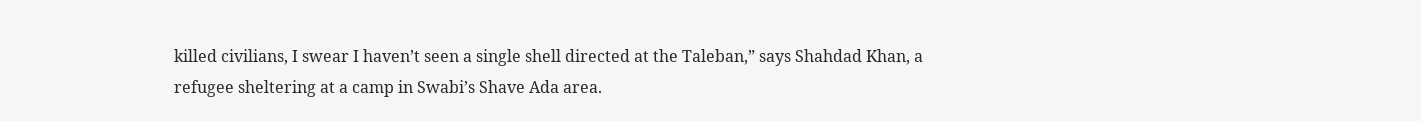killed civilians, I swear I haven’t seen a single shell directed at the Taleban,” says Shahdad Khan, a refugee sheltering at a camp in Swabi’s Shave Ada area.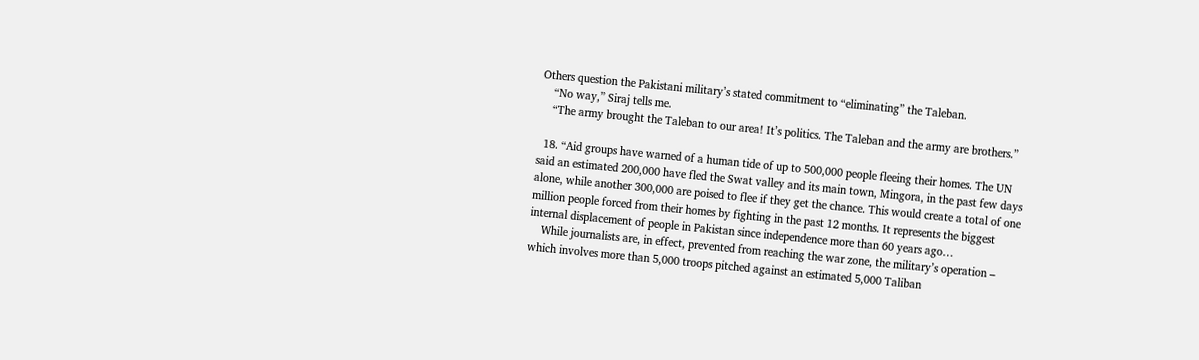Others question the Pakistani military’s stated commitment to “eliminating” the Taleban.
    “No way,” Siraj tells me.
    “The army brought the Taleban to our area! It’s politics. The Taleban and the army are brothers.”

  18. “Aid groups have warned of a human tide of up to 500,000 people fleeing their homes. The UN said an estimated 200,000 have fled the Swat valley and its main town, Mingora, in the past few days alone, while another 300,000 are poised to flee if they get the chance. This would create a total of one million people forced from their homes by fighting in the past 12 months. It represents the biggest internal displacement of people in Pakistan since independence more than 60 years ago…
    While journalists are, in effect, prevented from reaching the war zone, the military’s operation – which involves more than 5,000 troops pitched against an estimated 5,000 Taliban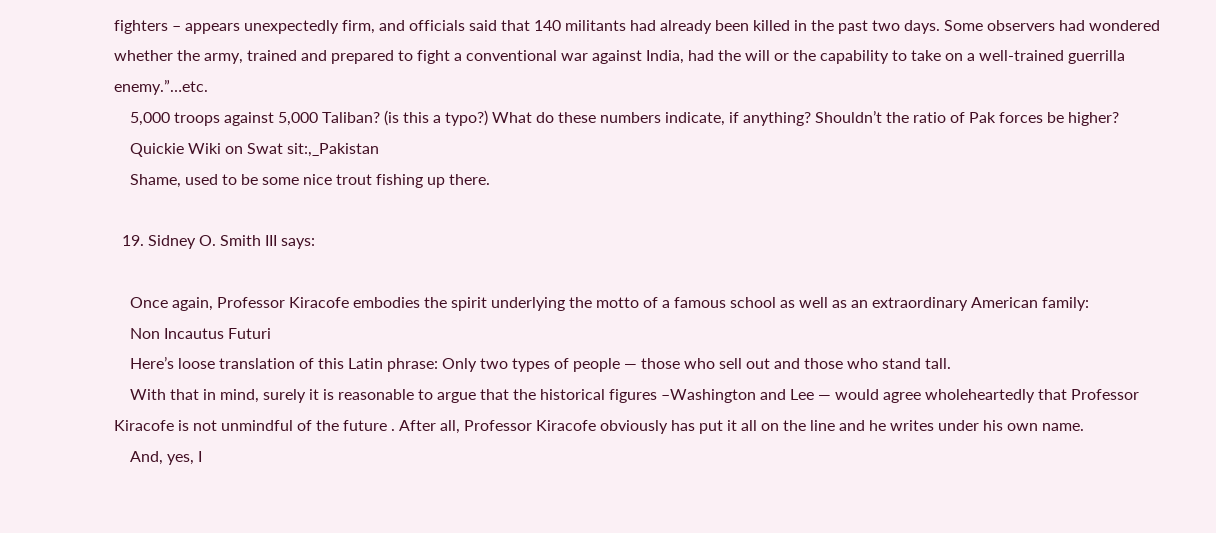fighters – appears unexpectedly firm, and officials said that 140 militants had already been killed in the past two days. Some observers had wondered whether the army, trained and prepared to fight a conventional war against India, had the will or the capability to take on a well-trained guerrilla enemy.”…etc.
    5,000 troops against 5,000 Taliban? (is this a typo?) What do these numbers indicate, if anything? Shouldn’t the ratio of Pak forces be higher?
    Quickie Wiki on Swat sit:,_Pakistan
    Shame, used to be some nice trout fishing up there.

  19. Sidney O. Smith III says:

    Once again, Professor Kiracofe embodies the spirit underlying the motto of a famous school as well as an extraordinary American family:
    Non Incautus Futuri
    Here’s loose translation of this Latin phrase: Only two types of people — those who sell out and those who stand tall.
    With that in mind, surely it is reasonable to argue that the historical figures –Washington and Lee — would agree wholeheartedly that Professor Kiracofe is not unmindful of the future . After all, Professor Kiracofe obviously has put it all on the line and he writes under his own name.
    And, yes, I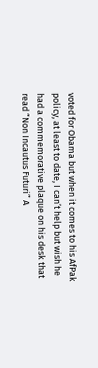voted for Obama but when it comes to his AfPak policy, at least to date, I can’t help but wish he had a commemorative plaque on his desk that read “Non Incautus Futuri” A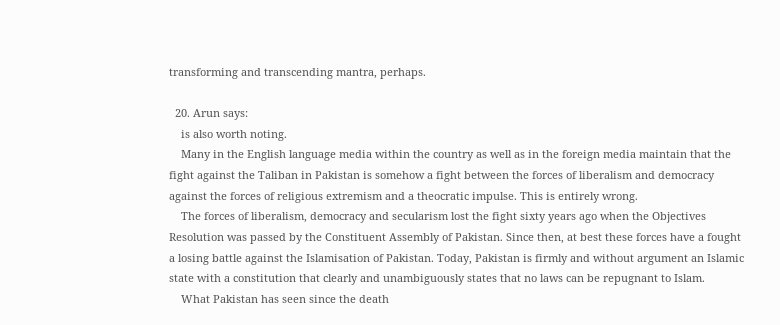transforming and transcending mantra, perhaps.

  20. Arun says:
    is also worth noting.
    Many in the English language media within the country as well as in the foreign media maintain that the fight against the Taliban in Pakistan is somehow a fight between the forces of liberalism and democracy against the forces of religious extremism and a theocratic impulse. This is entirely wrong.
    The forces of liberalism, democracy and secularism lost the fight sixty years ago when the Objectives Resolution was passed by the Constituent Assembly of Pakistan. Since then, at best these forces have a fought a losing battle against the Islamisation of Pakistan. Today, Pakistan is firmly and without argument an Islamic state with a constitution that clearly and unambiguously states that no laws can be repugnant to Islam.
    What Pakistan has seen since the death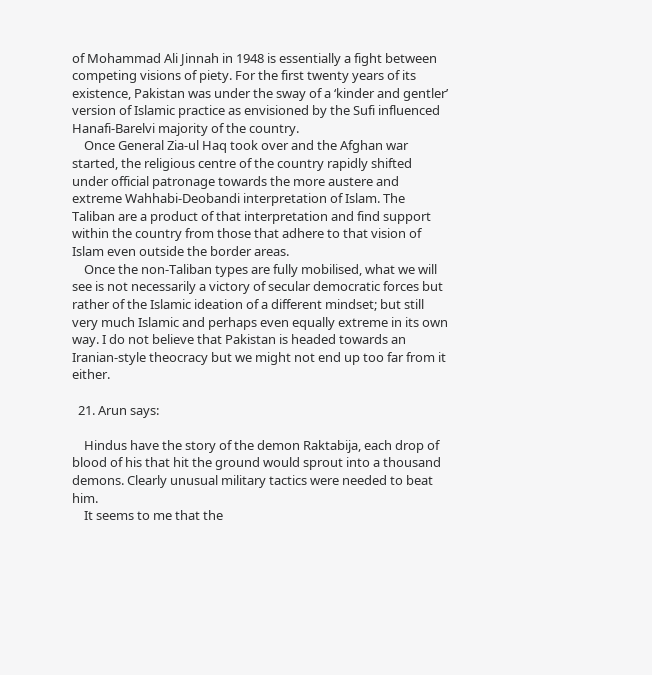of Mohammad Ali Jinnah in 1948 is essentially a fight between competing visions of piety. For the first twenty years of its existence, Pakistan was under the sway of a ‘kinder and gentler’ version of Islamic practice as envisioned by the Sufi influenced Hanafi-Barelvi majority of the country.
    Once General Zia-ul Haq took over and the Afghan war started, the religious centre of the country rapidly shifted under official patronage towards the more austere and extreme Wahhabi-Deobandi interpretation of Islam. The Taliban are a product of that interpretation and find support within the country from those that adhere to that vision of Islam even outside the border areas.
    Once the non-Taliban types are fully mobilised, what we will see is not necessarily a victory of secular democratic forces but rather of the Islamic ideation of a different mindset; but still very much Islamic and perhaps even equally extreme in its own way. I do not believe that Pakistan is headed towards an Iranian-style theocracy but we might not end up too far from it either.

  21. Arun says:

    Hindus have the story of the demon Raktabija, each drop of blood of his that hit the ground would sprout into a thousand demons. Clearly unusual military tactics were needed to beat him.
    It seems to me that the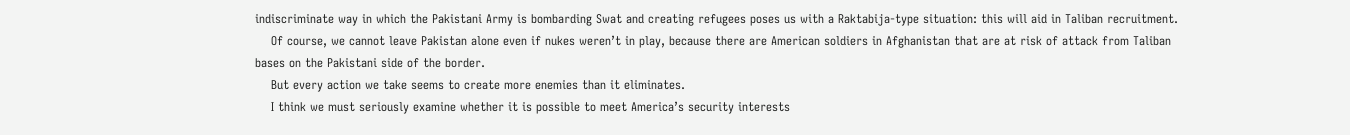indiscriminate way in which the Pakistani Army is bombarding Swat and creating refugees poses us with a Raktabija-type situation: this will aid in Taliban recruitment.
    Of course, we cannot leave Pakistan alone even if nukes weren’t in play, because there are American soldiers in Afghanistan that are at risk of attack from Taliban bases on the Pakistani side of the border.
    But every action we take seems to create more enemies than it eliminates.
    I think we must seriously examine whether it is possible to meet America’s security interests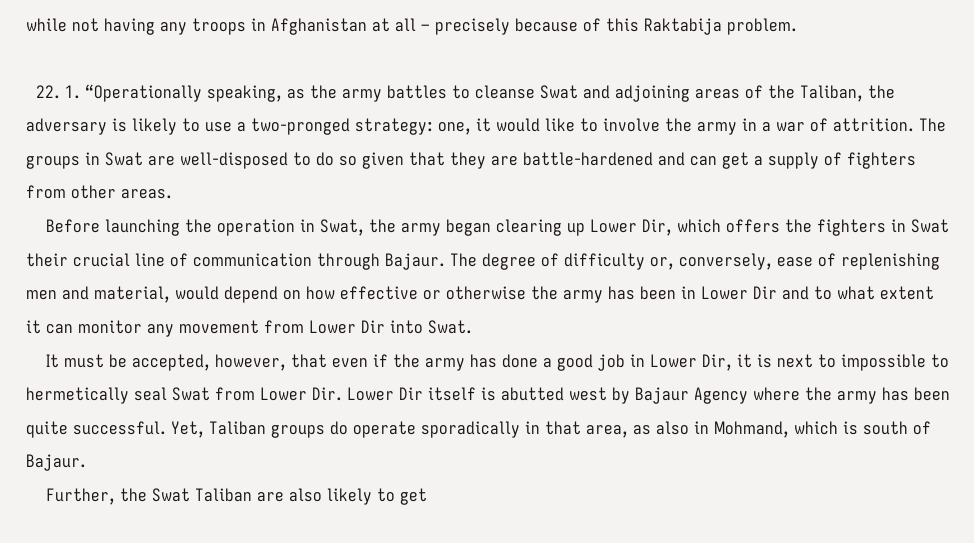while not having any troops in Afghanistan at all – precisely because of this Raktabija problem.

  22. 1. “Operationally speaking, as the army battles to cleanse Swat and adjoining areas of the Taliban, the adversary is likely to use a two-pronged strategy: one, it would like to involve the army in a war of attrition. The groups in Swat are well-disposed to do so given that they are battle-hardened and can get a supply of fighters from other areas.
    Before launching the operation in Swat, the army began clearing up Lower Dir, which offers the fighters in Swat their crucial line of communication through Bajaur. The degree of difficulty or, conversely, ease of replenishing men and material, would depend on how effective or otherwise the army has been in Lower Dir and to what extent it can monitor any movement from Lower Dir into Swat.
    It must be accepted, however, that even if the army has done a good job in Lower Dir, it is next to impossible to hermetically seal Swat from Lower Dir. Lower Dir itself is abutted west by Bajaur Agency where the army has been quite successful. Yet, Taliban groups do operate sporadically in that area, as also in Mohmand, which is south of Bajaur.
    Further, the Swat Taliban are also likely to get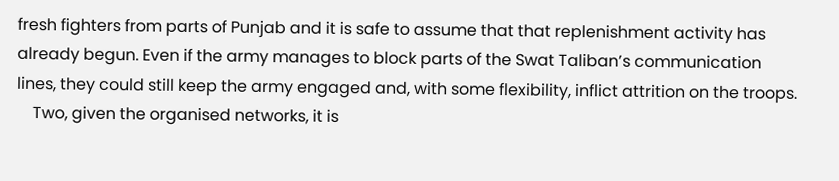fresh fighters from parts of Punjab and it is safe to assume that that replenishment activity has already begun. Even if the army manages to block parts of the Swat Taliban’s communication lines, they could still keep the army engaged and, with some flexibility, inflict attrition on the troops.
    Two, given the organised networks, it is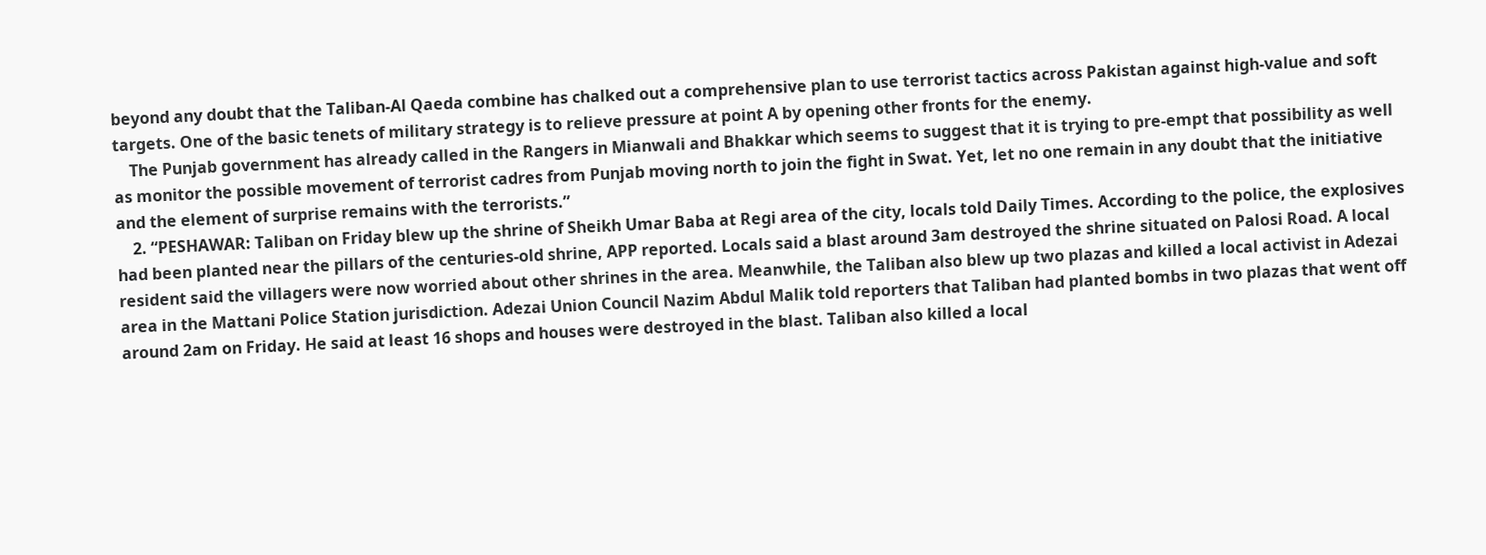beyond any doubt that the Taliban-Al Qaeda combine has chalked out a comprehensive plan to use terrorist tactics across Pakistan against high-value and soft targets. One of the basic tenets of military strategy is to relieve pressure at point A by opening other fronts for the enemy.
    The Punjab government has already called in the Rangers in Mianwali and Bhakkar which seems to suggest that it is trying to pre-empt that possibility as well as monitor the possible movement of terrorist cadres from Punjab moving north to join the fight in Swat. Yet, let no one remain in any doubt that the initiative and the element of surprise remains with the terrorists.”
    2. “PESHAWAR: Taliban on Friday blew up the shrine of Sheikh Umar Baba at Regi area of the city, locals told Daily Times. According to the police, the explosives had been planted near the pillars of the centuries-old shrine, APP reported. Locals said a blast around 3am destroyed the shrine situated on Palosi Road. A local resident said the villagers were now worried about other shrines in the area. Meanwhile, the Taliban also blew up two plazas and killed a local activist in Adezai area in the Mattani Police Station jurisdiction. Adezai Union Council Nazim Abdul Malik told reporters that Taliban had planted bombs in two plazas that went off around 2am on Friday. He said at least 16 shops and houses were destroyed in the blast. Taliban also killed a local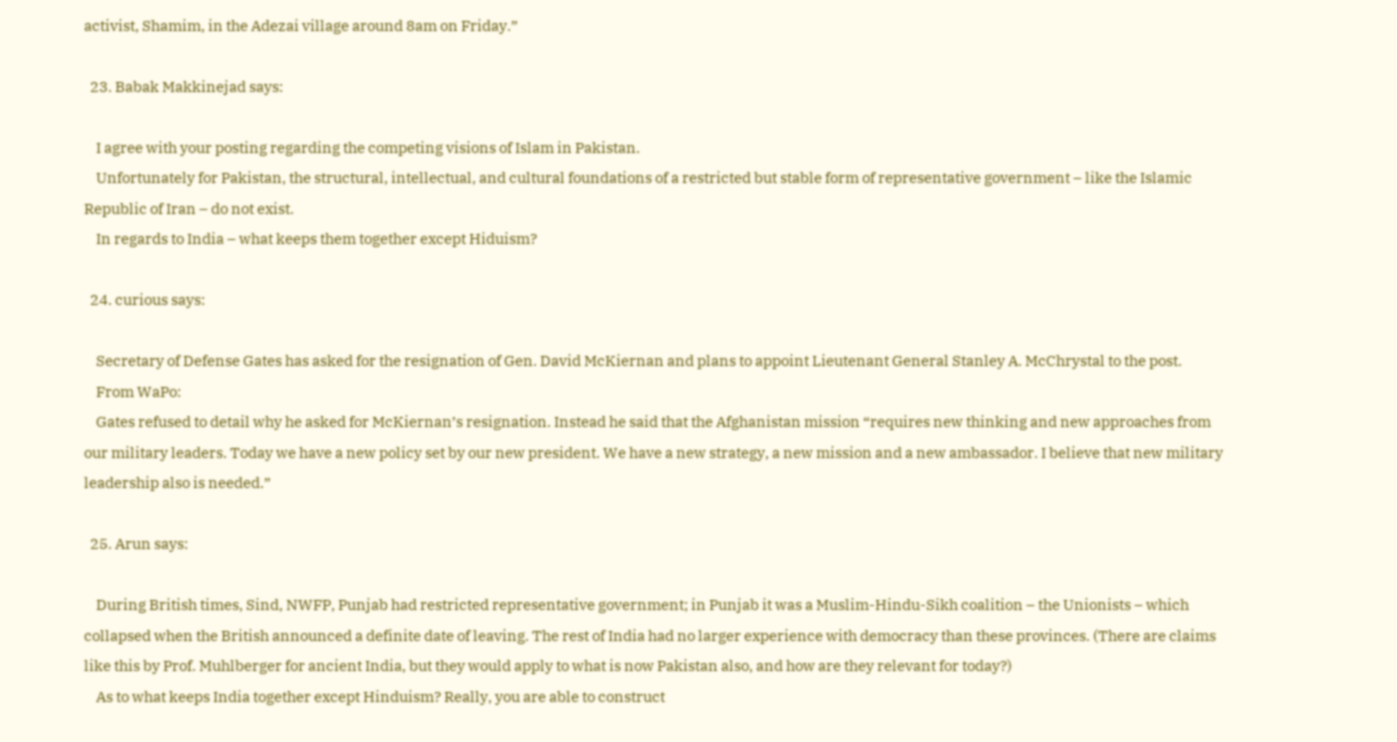activist, Shamim, in the Adezai village around 8am on Friday.”

  23. Babak Makkinejad says:

    I agree with your posting regarding the competing visions of Islam in Pakistan.
    Unfortunately for Pakistan, the structural, intellectual, and cultural foundations of a restricted but stable form of representative government – like the Islamic Republic of Iran – do not exist.
    In regards to India – what keeps them together except Hiduism?

  24. curious says:

    Secretary of Defense Gates has asked for the resignation of Gen. David McKiernan and plans to appoint Lieutenant General Stanley A. McChrystal to the post.
    From WaPo:
    Gates refused to detail why he asked for McKiernan’s resignation. Instead he said that the Afghanistan mission “requires new thinking and new approaches from our military leaders. Today we have a new policy set by our new president. We have a new strategy, a new mission and a new ambassador. I believe that new military leadership also is needed.”

  25. Arun says:

    During British times, Sind, NWFP, Punjab had restricted representative government; in Punjab it was a Muslim-Hindu-Sikh coalition – the Unionists – which collapsed when the British announced a definite date of leaving. The rest of India had no larger experience with democracy than these provinces. (There are claims like this by Prof. Muhlberger for ancient India, but they would apply to what is now Pakistan also, and how are they relevant for today?)
    As to what keeps India together except Hinduism? Really, you are able to construct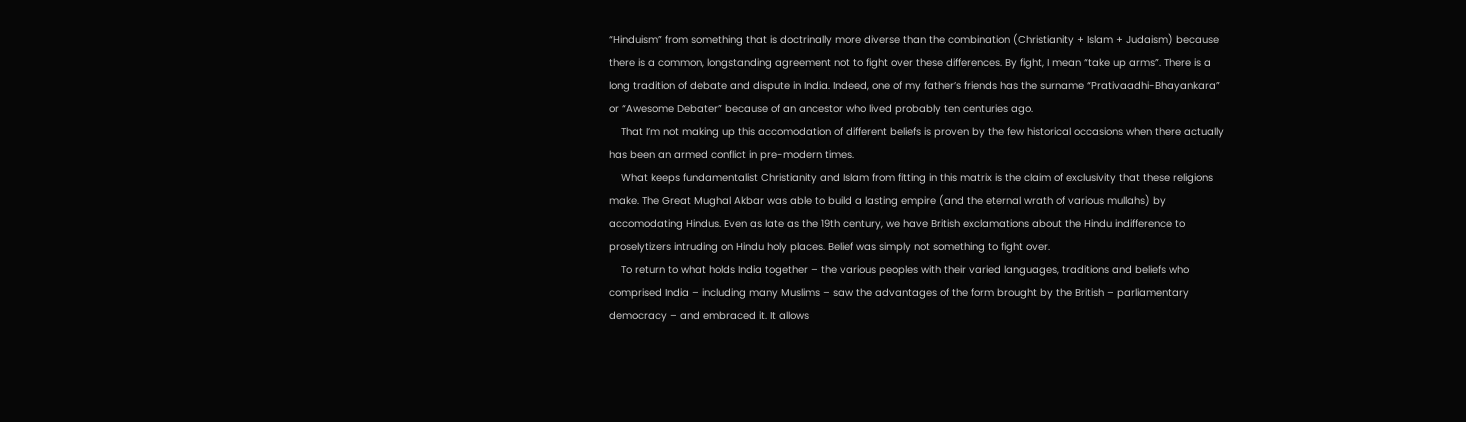“Hinduism” from something that is doctrinally more diverse than the combination (Christianity + Islam + Judaism) because there is a common, longstanding agreement not to fight over these differences. By fight, I mean “take up arms”. There is a long tradition of debate and dispute in India. Indeed, one of my father’s friends has the surname “Prativaadhi-Bhayankara” or “Awesome Debater” because of an ancestor who lived probably ten centuries ago.
    That I’m not making up this accomodation of different beliefs is proven by the few historical occasions when there actually has been an armed conflict in pre-modern times.
    What keeps fundamentalist Christianity and Islam from fitting in this matrix is the claim of exclusivity that these religions make. The Great Mughal Akbar was able to build a lasting empire (and the eternal wrath of various mullahs) by accomodating Hindus. Even as late as the 19th century, we have British exclamations about the Hindu indifference to proselytizers intruding on Hindu holy places. Belief was simply not something to fight over.
    To return to what holds India together – the various peoples with their varied languages, traditions and beliefs who comprised India – including many Muslims – saw the advantages of the form brought by the British – parliamentary democracy – and embraced it. It allows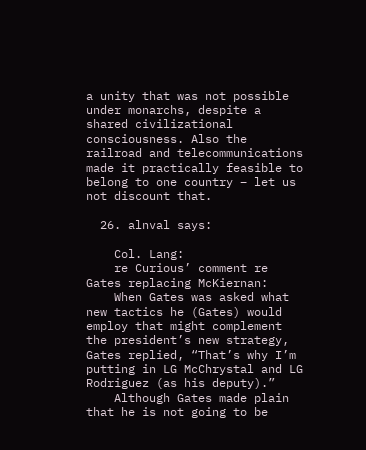a unity that was not possible under monarchs, despite a shared civilizational consciousness. Also the railroad and telecommunications made it practically feasible to belong to one country – let us not discount that.

  26. alnval says:

    Col. Lang:
    re Curious’ comment re Gates replacing McKiernan:
    When Gates was asked what new tactics he (Gates) would employ that might complement the president’s new strategy, Gates replied, “That’s why I’m putting in LG McChrystal and LG Rodriguez (as his deputy).”
    Although Gates made plain that he is not going to be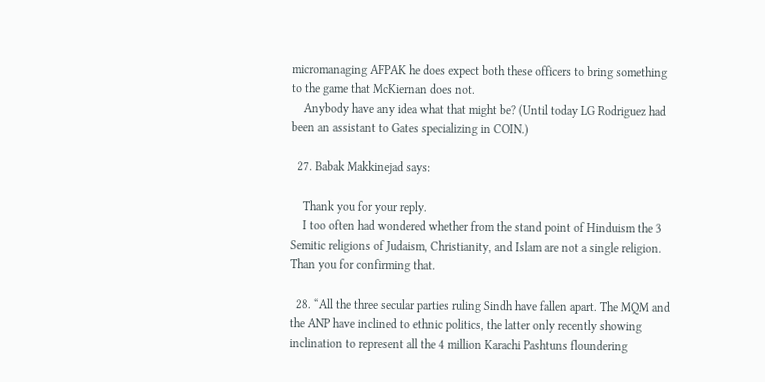micromanaging AFPAK he does expect both these officers to bring something to the game that McKiernan does not.
    Anybody have any idea what that might be? (Until today LG Rodriguez had been an assistant to Gates specializing in COIN.)

  27. Babak Makkinejad says:

    Thank you for your reply.
    I too often had wondered whether from the stand point of Hinduism the 3 Semitic religions of Judaism, Christianity, and Islam are not a single religion. Than you for confirming that.

  28. “All the three secular parties ruling Sindh have fallen apart. The MQM and the ANP have inclined to ethnic politics, the latter only recently showing inclination to represent all the 4 million Karachi Pashtuns floundering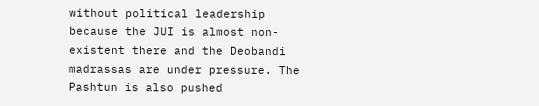without political leadership because the JUI is almost non-existent there and the Deobandi madrassas are under pressure. The Pashtun is also pushed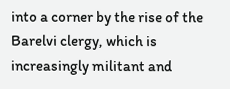into a corner by the rise of the Barelvi clergy, which is increasingly militant and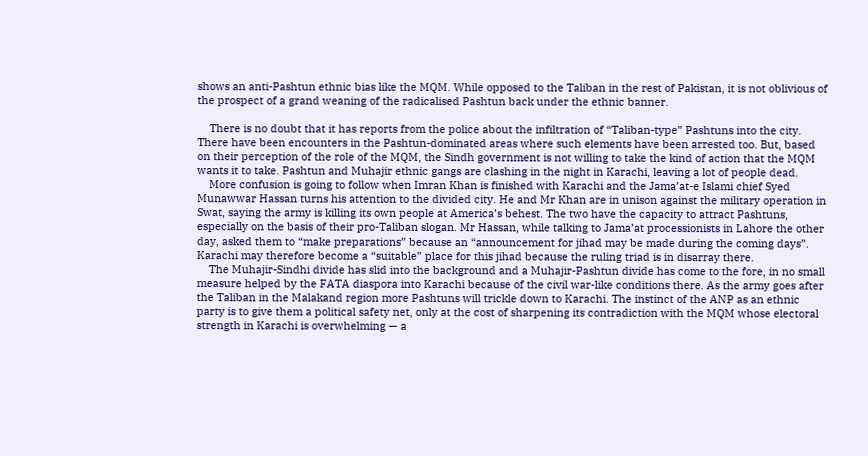shows an anti-Pashtun ethnic bias like the MQM. While opposed to the Taliban in the rest of Pakistan, it is not oblivious of the prospect of a grand weaning of the radicalised Pashtun back under the ethnic banner.

    There is no doubt that it has reports from the police about the infiltration of “Taliban-type” Pashtuns into the city. There have been encounters in the Pashtun-dominated areas where such elements have been arrested too. But, based on their perception of the role of the MQM, the Sindh government is not willing to take the kind of action that the MQM wants it to take. Pashtun and Muhajir ethnic gangs are clashing in the night in Karachi, leaving a lot of people dead.
    More confusion is going to follow when Imran Khan is finished with Karachi and the Jama’at-e Islami chief Syed Munawwar Hassan turns his attention to the divided city. He and Mr Khan are in unison against the military operation in Swat, saying the army is killing its own people at America’s behest. The two have the capacity to attract Pashtuns, especially on the basis of their pro-Taliban slogan. Mr Hassan, while talking to Jama’at processionists in Lahore the other day, asked them to “make preparations” because an “announcement for jihad may be made during the coming days”. Karachi may therefore become a “suitable” place for this jihad because the ruling triad is in disarray there.
    The Muhajir-Sindhi divide has slid into the background and a Muhajir-Pashtun divide has come to the fore, in no small measure helped by the FATA diaspora into Karachi because of the civil war-like conditions there. As the army goes after the Taliban in the Malakand region more Pashtuns will trickle down to Karachi. The instinct of the ANP as an ethnic party is to give them a political safety net, only at the cost of sharpening its contradiction with the MQM whose electoral strength in Karachi is overwhelming — a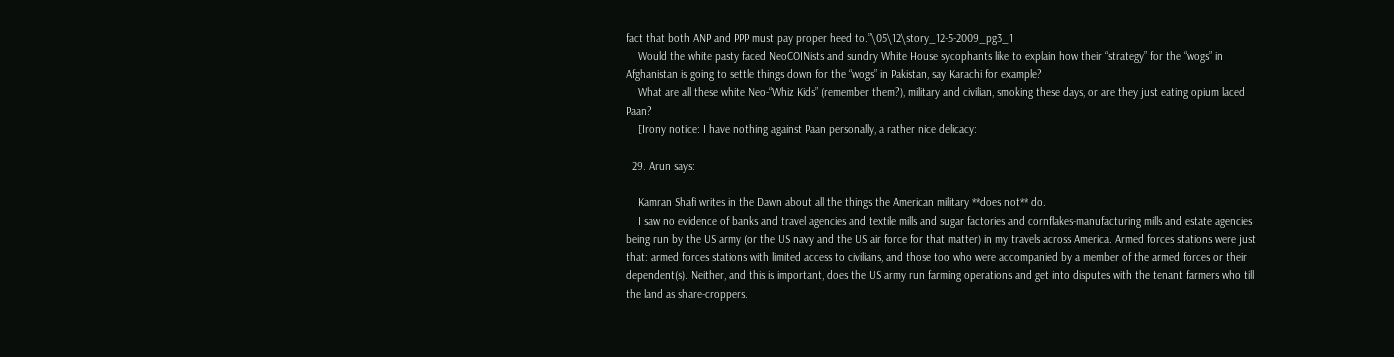fact that both ANP and PPP must pay proper heed to.”\05\12\story_12-5-2009_pg3_1
    Would the white pasty faced NeoCOINists and sundry White House sycophants like to explain how their “strategy” for the “wogs” in Afghanistan is going to settle things down for the “wogs” in Pakistan, say Karachi for example?
    What are all these white Neo-“Whiz Kids” (remember them?), military and civilian, smoking these days, or are they just eating opium laced Paan?
    [Irony notice: I have nothing against Paan personally, a rather nice delicacy:

  29. Arun says:

    Kamran Shafi writes in the Dawn about all the things the American military **does not** do.
    I saw no evidence of banks and travel agencies and textile mills and sugar factories and cornflakes-manufacturing mills and estate agencies being run by the US army (or the US navy and the US air force for that matter) in my travels across America. Armed forces stations were just that: armed forces stations with limited access to civilians, and those too who were accompanied by a member of the armed forces or their dependent(s). Neither, and this is important, does the US army run farming operations and get into disputes with the tenant farmers who till the land as share-croppers.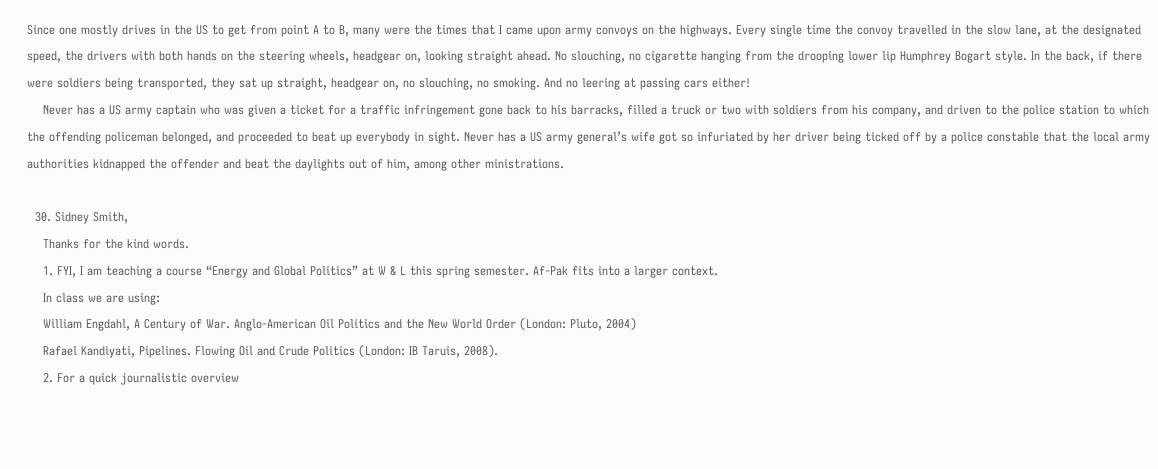Since one mostly drives in the US to get from point A to B, many were the times that I came upon army convoys on the highways. Every single time the convoy travelled in the slow lane, at the designated speed, the drivers with both hands on the steering wheels, headgear on, looking straight ahead. No slouching, no cigarette hanging from the drooping lower lip Humphrey Bogart style. In the back, if there were soldiers being transported, they sat up straight, headgear on, no slouching, no smoking. And no leering at passing cars either!
    Never has a US army captain who was given a ticket for a traffic infringement gone back to his barracks, filled a truck or two with soldiers from his company, and driven to the police station to which the offending policeman belonged, and proceeded to beat up everybody in sight. Never has a US army general’s wife got so infuriated by her driver being ticked off by a police constable that the local army authorities kidnapped the offender and beat the daylights out of him, among other ministrations.

  30. Sidney Smith,
    Thanks for the kind words.
    1. FYI, I am teaching a course “Energy and Global Politics” at W & L this spring semester. Af-Pak fits into a larger context.
    In class we are using:
    William Engdahl, A Century of War. Anglo-American Oil Politics and the New World Order (London: Pluto, 2004)
    Rafael Kandiyati, Pipelines. Flowing Oil and Crude Politics (London: IB Taruis, 2008).
    2. For a quick journalistic overview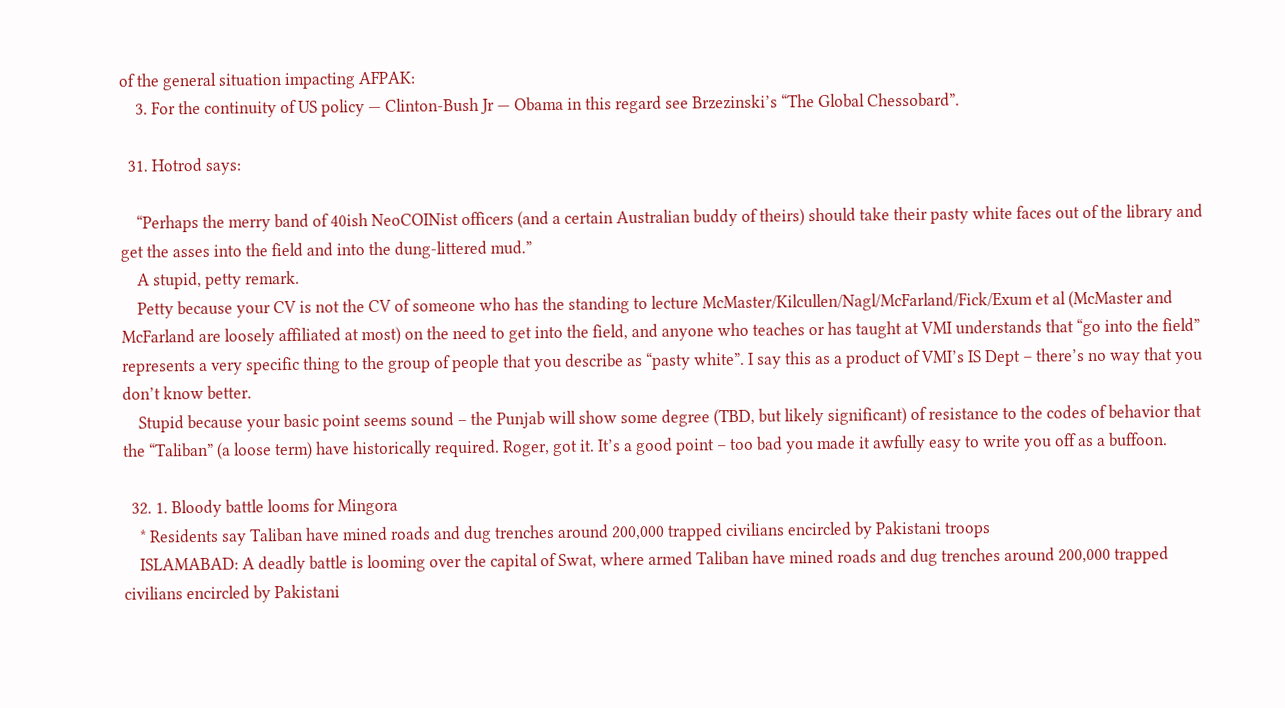of the general situation impacting AFPAK:
    3. For the continuity of US policy — Clinton-Bush Jr — Obama in this regard see Brzezinski’s “The Global Chessobard”.

  31. Hotrod says:

    “Perhaps the merry band of 40ish NeoCOINist officers (and a certain Australian buddy of theirs) should take their pasty white faces out of the library and get the asses into the field and into the dung-littered mud.”
    A stupid, petty remark.
    Petty because your CV is not the CV of someone who has the standing to lecture McMaster/Kilcullen/Nagl/McFarland/Fick/Exum et al (McMaster and McFarland are loosely affiliated at most) on the need to get into the field, and anyone who teaches or has taught at VMI understands that “go into the field” represents a very specific thing to the group of people that you describe as “pasty white”. I say this as a product of VMI’s IS Dept – there’s no way that you don’t know better.
    Stupid because your basic point seems sound – the Punjab will show some degree (TBD, but likely significant) of resistance to the codes of behavior that the “Taliban” (a loose term) have historically required. Roger, got it. It’s a good point – too bad you made it awfully easy to write you off as a buffoon.

  32. 1. Bloody battle looms for Mingora
    * Residents say Taliban have mined roads and dug trenches around 200,000 trapped civilians encircled by Pakistani troops
    ISLAMABAD: A deadly battle is looming over the capital of Swat, where armed Taliban have mined roads and dug trenches around 200,000 trapped civilians encircled by Pakistani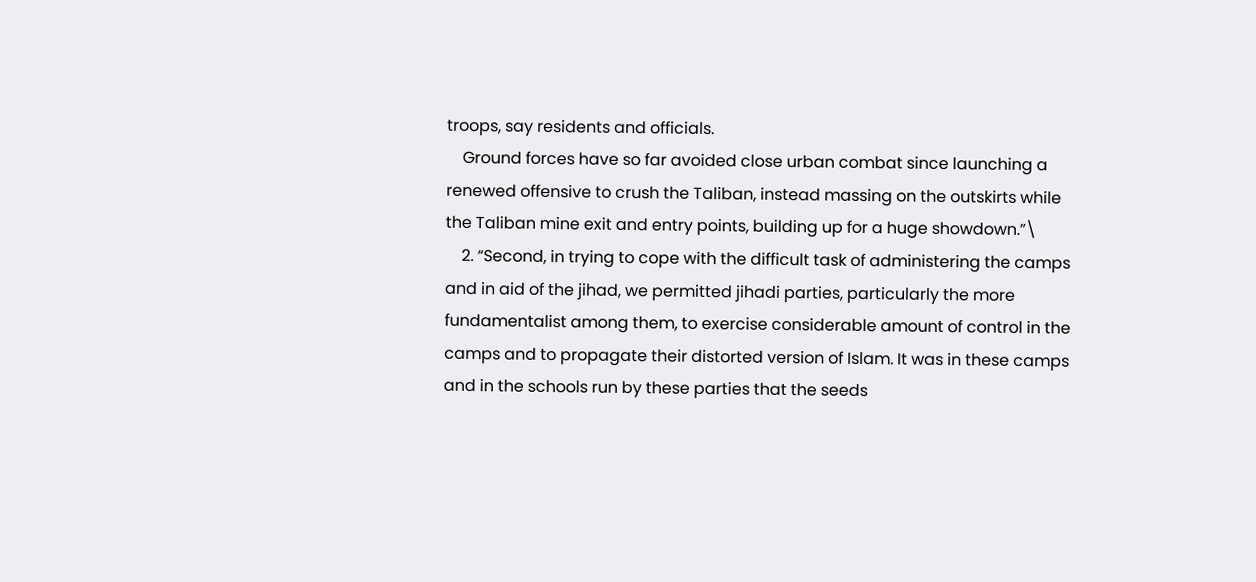troops, say residents and officials.
    Ground forces have so far avoided close urban combat since launching a renewed offensive to crush the Taliban, instead massing on the outskirts while the Taliban mine exit and entry points, building up for a huge showdown.”\
    2. “Second, in trying to cope with the difficult task of administering the camps and in aid of the jihad, we permitted jihadi parties, particularly the more fundamentalist among them, to exercise considerable amount of control in the camps and to propagate their distorted version of Islam. It was in these camps and in the schools run by these parties that the seeds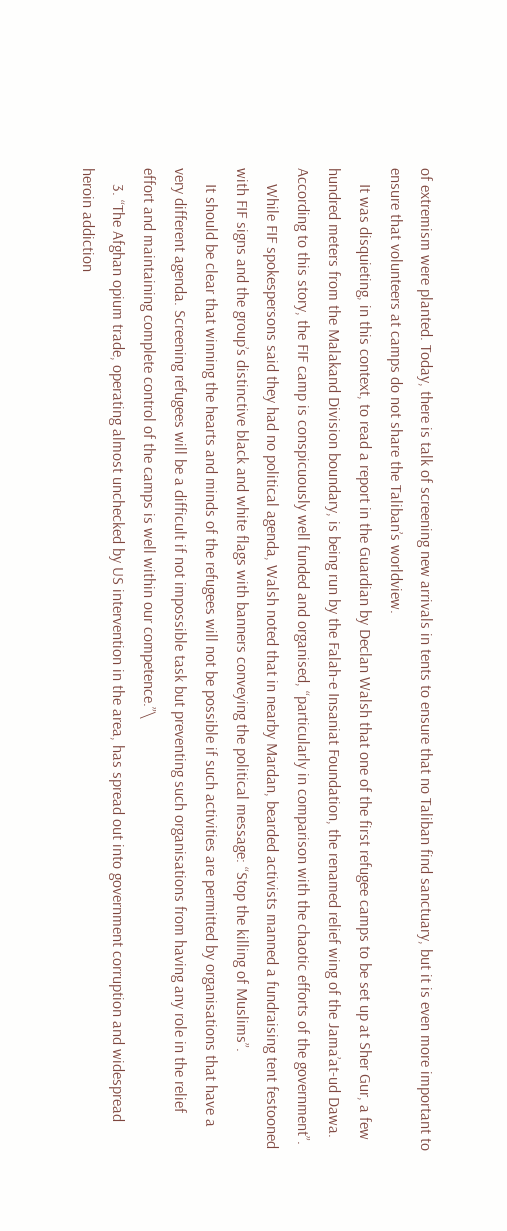of extremism were planted. Today, there is talk of screening new arrivals in tents to ensure that no Taliban find sanctuary, but it is even more important to ensure that volunteers at camps do not share the Taliban’s worldview.
    It was disquieting, in this context, to read a report in the Guardian by Declan Walsh that one of the first refugee camps to be set up at Sher Gur, a few hundred meters from the Malakand Division boundary, is being run by the Falah-e Insaniat Foundation, the renamed relief wing of the Jama’at-ud Dawa. According to this story, the FIF camp is conspicuously well funded and organised, “particularly in comparison with the chaotic efforts of the government”.
    While FIF spokespersons said they had no political agenda, Walsh noted that in nearby Mardan, bearded activists manned a fundraising tent festooned with FIF signs and the group’s distinctive black and white flags with banners conveying the political message: “Stop the killing of Muslims”.
    It should be clear that winning the hearts and minds of the refugees will not be possible if such activities are permitted by organisations that have a very different agenda. Screening refugees will be a difficult if not impossible task but preventing such organisations from having any role in the relief effort and maintaining complete control of the camps is well within our competence.”\
    3. “The Afghan opium trade, operating almost unchecked by US intervention in the area, has spread out into government corruption and widespread heroin addiction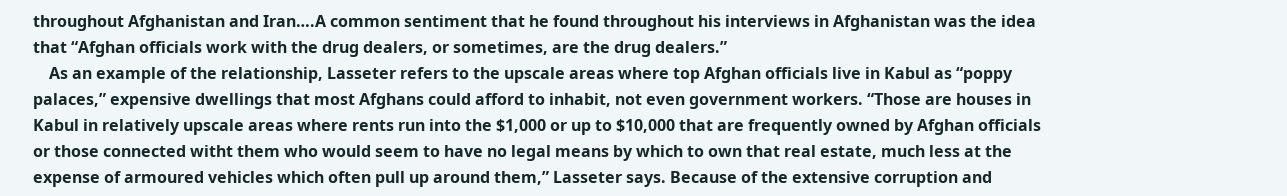throughout Afghanistan and Iran….A common sentiment that he found throughout his interviews in Afghanistan was the idea that “Afghan officials work with the drug dealers, or sometimes, are the drug dealers.”
    As an example of the relationship, Lasseter refers to the upscale areas where top Afghan officials live in Kabul as “poppy palaces,” expensive dwellings that most Afghans could afford to inhabit, not even government workers. “Those are houses in Kabul in relatively upscale areas where rents run into the $1,000 or up to $10,000 that are frequently owned by Afghan officials or those connected witht them who would seem to have no legal means by which to own that real estate, much less at the expense of armoured vehicles which often pull up around them,” Lasseter says. Because of the extensive corruption and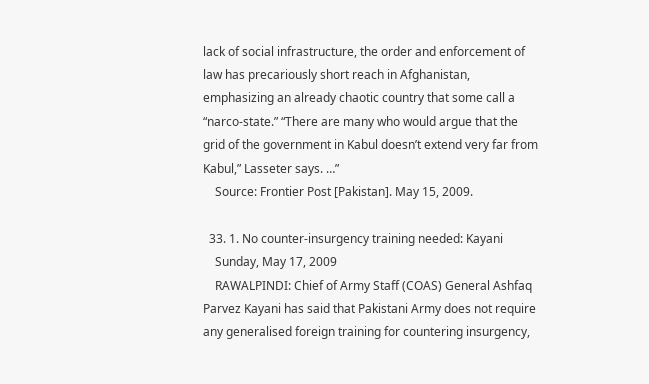lack of social infrastructure, the order and enforcement of law has precariously short reach in Afghanistan, emphasizing an already chaotic country that some call a “narco-state.” “There are many who would argue that the grid of the government in Kabul doesn’t extend very far from Kabul,” Lasseter says. …”
    Source: Frontier Post [Pakistan]. May 15, 2009.

  33. 1. No counter-insurgency training needed: Kayani
    Sunday, May 17, 2009
    RAWALPINDI: Chief of Army Staff (COAS) General Ashfaq Parvez Kayani has said that Pakistani Army does not require any generalised foreign training for countering insurgency,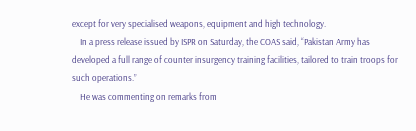except for very specialised weapons, equipment and high technology.
    In a press release issued by ISPR on Saturday, the COAS said, “Pakistan Army has developed a full range of counter insurgency training facilities, tailored to train troops for such operations.”
    He was commenting on remarks from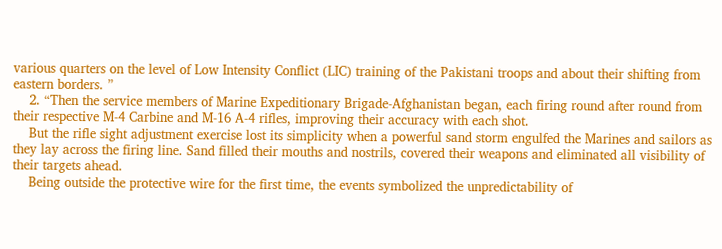various quarters on the level of Low Intensity Conflict (LIC) training of the Pakistani troops and about their shifting from eastern borders. ”
    2. “Then the service members of Marine Expeditionary Brigade-Afghanistan began, each firing round after round from their respective M-4 Carbine and M-16 A-4 rifles, improving their accuracy with each shot.
    But the rifle sight adjustment exercise lost its simplicity when a powerful sand storm engulfed the Marines and sailors as they lay across the firing line. Sand filled their mouths and nostrils, covered their weapons and eliminated all visibility of their targets ahead.
    Being outside the protective wire for the first time, the events symbolized the unpredictability of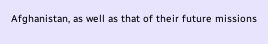Afghanistan, as well as that of their future missions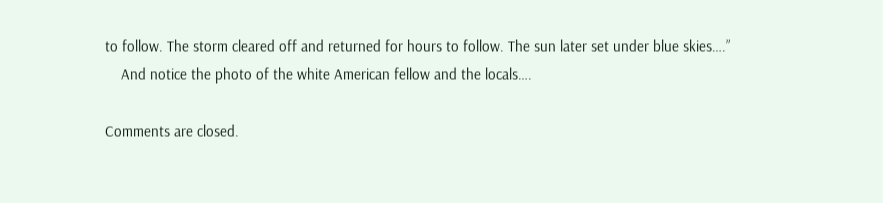to follow. The storm cleared off and returned for hours to follow. The sun later set under blue skies….”
    And notice the photo of the white American fellow and the locals….

Comments are closed.